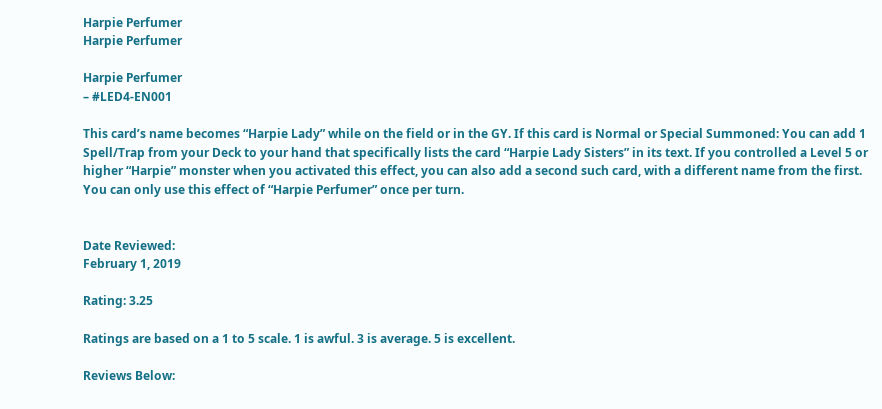Harpie Perfumer
Harpie Perfumer

Harpie Perfumer
– #LED4-EN001

This card’s name becomes “Harpie Lady” while on the field or in the GY. If this card is Normal or Special Summoned: You can add 1 Spell/Trap from your Deck to your hand that specifically lists the card “Harpie Lady Sisters” in its text. If you controlled a Level 5 or higher “Harpie” monster when you activated this effect, you can also add a second such card, with a different name from the first. You can only use this effect of “Harpie Perfumer” once per turn.


Date Reviewed:
February 1, 2019

Rating: 3.25

Ratings are based on a 1 to 5 scale. 1 is awful. 3 is average. 5 is excellent.

Reviews Below: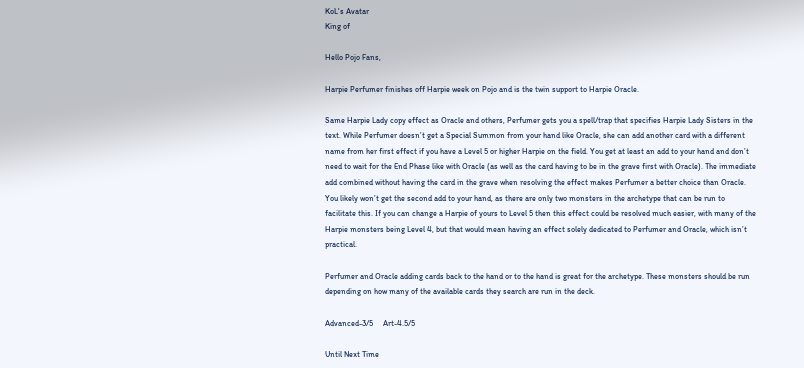KoL's Avatar
King of

Hello Pojo Fans,

Harpie Perfumer finishes off Harpie week on Pojo and is the twin support to Harpie Oracle.

Same Harpie Lady copy effect as Oracle and others, Perfumer gets you a spell/trap that specifies Harpie Lady Sisters in the text. While Perfumer doesn’t get a Special Summon from your hand like Oracle, she can add another card with a different name from her first effect if you have a Level 5 or higher Harpie on the field. You get at least an add to your hand and don’t need to wait for the End Phase like with Oracle (as well as the card having to be in the grave first with Oracle). The immediate add combined without having the card in the grave when resolving the effect makes Perfumer a better choice than Oracle. You likely won’t get the second add to your hand, as there are only two monsters in the archetype that can be run to facilitate this. If you can change a Harpie of yours to Level 5 then this effect could be resolved much easier, with many of the Harpie monsters being Level 4, but that would mean having an effect solely dedicated to Perfumer and Oracle, which isn’t practical.

Perfumer and Oracle adding cards back to the hand or to the hand is great for the archetype. These monsters should be run depending on how many of the available cards they search are run in the deck.

Advanced-3/5     Art-4.5/5

Until Next Time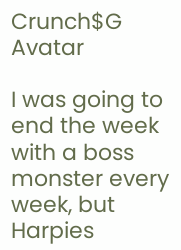Crunch$G Avatar

I was going to end the week with a boss monster every week, but Harpies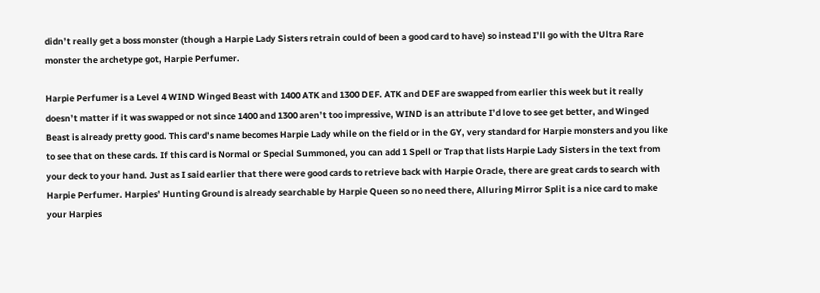didn’t really get a boss monster (though a Harpie Lady Sisters retrain could of been a good card to have) so instead I’ll go with the Ultra Rare monster the archetype got, Harpie Perfumer.

Harpie Perfumer is a Level 4 WIND Winged Beast with 1400 ATK and 1300 DEF. ATK and DEF are swapped from earlier this week but it really doesn’t matter if it was swapped or not since 1400 and 1300 aren’t too impressive, WIND is an attribute I’d love to see get better, and Winged Beast is already pretty good. This card’s name becomes Harpie Lady while on the field or in the GY, very standard for Harpie monsters and you like to see that on these cards. If this card is Normal or Special Summoned, you can add 1 Spell or Trap that lists Harpie Lady Sisters in the text from your deck to your hand. Just as I said earlier that there were good cards to retrieve back with Harpie Oracle, there are great cards to search with Harpie Perfumer. Harpies’ Hunting Ground is already searchable by Harpie Queen so no need there, Alluring Mirror Split is a nice card to make your Harpies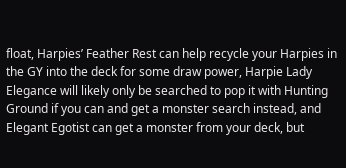float, Harpies’ Feather Rest can help recycle your Harpies in the GY into the deck for some draw power, Harpie Lady Elegance will likely only be searched to pop it with Hunting Ground if you can and get a monster search instead, and Elegant Egotist can get a monster from your deck, but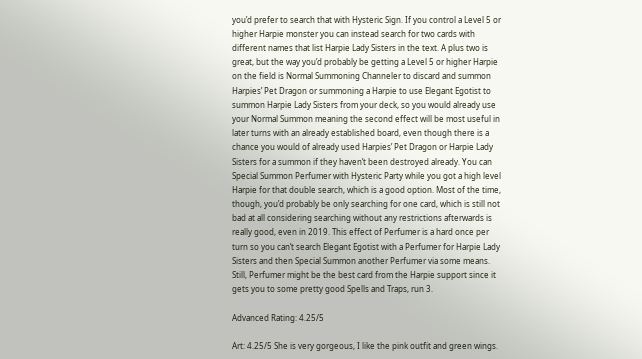you’d prefer to search that with Hysteric Sign. If you control a Level 5 or higher Harpie monster you can instead search for two cards with different names that list Harpie Lady Sisters in the text. A plus two is great, but the way you’d probably be getting a Level 5 or higher Harpie on the field is Normal Summoning Channeler to discard and summon Harpies’ Pet Dragon or summoning a Harpie to use Elegant Egotist to summon Harpie Lady Sisters from your deck, so you would already use your Normal Summon meaning the second effect will be most useful in later turns with an already established board, even though there is a chance you would of already used Harpies’ Pet Dragon or Harpie Lady Sisters for a summon if they haven’t been destroyed already. You can Special Summon Perfumer with Hysteric Party while you got a high level Harpie for that double search, which is a good option. Most of the time, though, you’d probably be only searching for one card, which is still not bad at all considering searching without any restrictions afterwards is really good, even in 2019. This effect of Perfumer is a hard once per turn so you can’t search Elegant Egotist with a Perfumer for Harpie Lady Sisters and then Special Summon another Perfumer via some means. Still, Perfumer might be the best card from the Harpie support since it gets you to some pretty good Spells and Traps, run 3.

Advanced Rating: 4.25/5

Art: 4.25/5 She is very gorgeous, I like the pink outfit and green wings.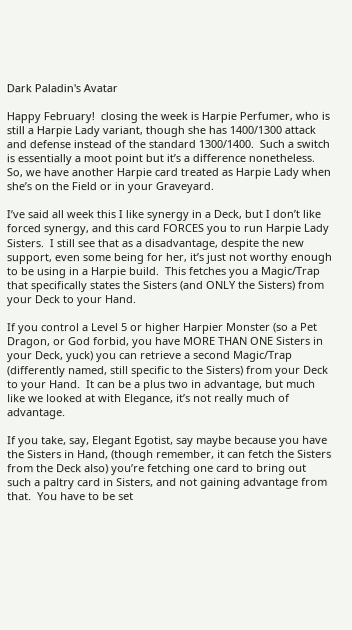Dark Paladin's Avatar

Happy February!  closing the week is Harpie Perfumer, who is still a Harpie Lady variant, though she has 1400/1300 attack and defense instead of the standard 1300/1400.  Such a switch is essentially a moot point but it’s a difference nonetheless.  So, we have another Harpie card treated as Harpie Lady when she’s on the Field or in your Graveyard.

I’ve said all week this I like synergy in a Deck, but I don’t like forced synergy, and this card FORCES you to run Harpie Lady Sisters.  I still see that as a disadvantage, despite the new support, even some being for her, it’s just not worthy enough to be using in a Harpie build.  This fetches you a Magic/Trap that specifically states the Sisters (and ONLY the Sisters) from your Deck to your Hand.

If you control a Level 5 or higher Harpier Monster (so a Pet Dragon, or God forbid, you have MORE THAN ONE Sisters in your Deck, yuck) you can retrieve a second Magic/Trap (differently named, still specific to the Sisters) from your Deck to your Hand.  It can be a plus two in advantage, but much like we looked at with Elegance, it’s not really much of advantage.

If you take, say, Elegant Egotist, say maybe because you have the Sisters in Hand, (though remember, it can fetch the Sisters from the Deck also) you’re fetching one card to bring out such a paltry card in Sisters, and not gaining advantage from that.  You have to be set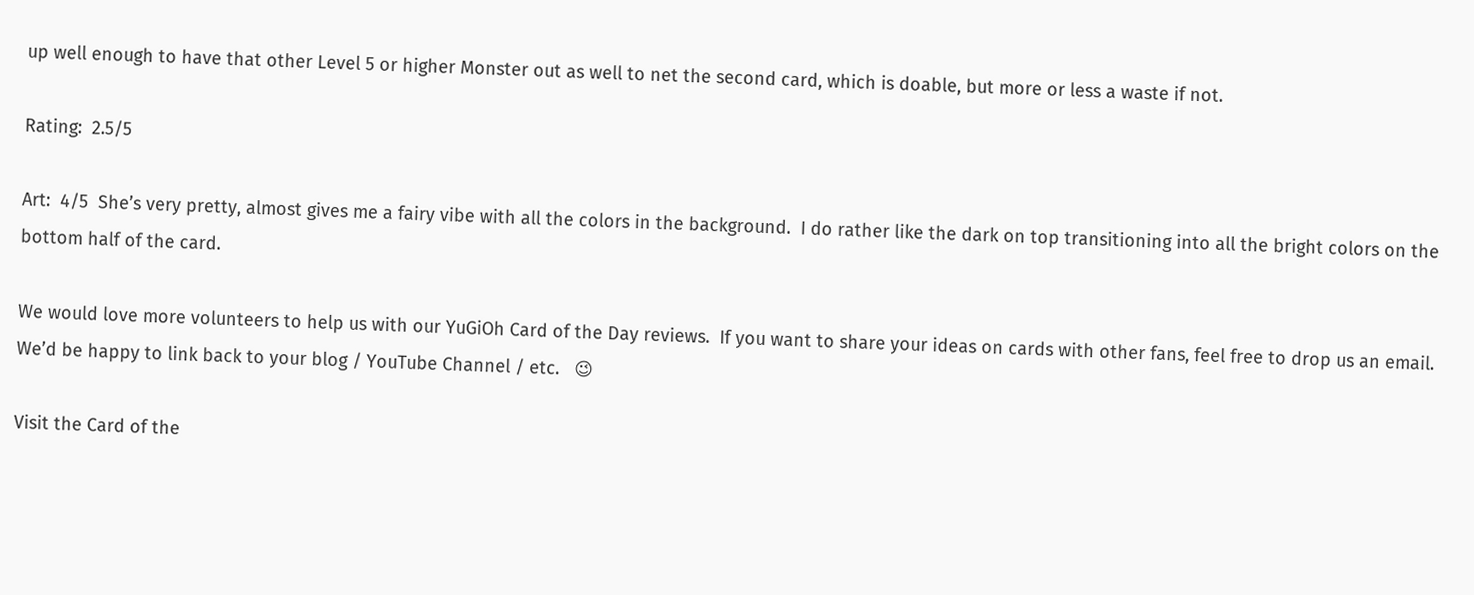up well enough to have that other Level 5 or higher Monster out as well to net the second card, which is doable, but more or less a waste if not.

Rating:  2.5/5

Art:  4/5  She’s very pretty, almost gives me a fairy vibe with all the colors in the background.  I do rather like the dark on top transitioning into all the bright colors on the bottom half of the card.

We would love more volunteers to help us with our YuGiOh Card of the Day reviews.  If you want to share your ideas on cards with other fans, feel free to drop us an email.  We’d be happy to link back to your blog / YouTube Channel / etc.   😉

Visit the Card of the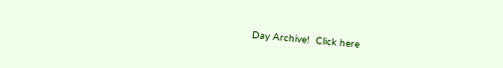Day Archive!  Click here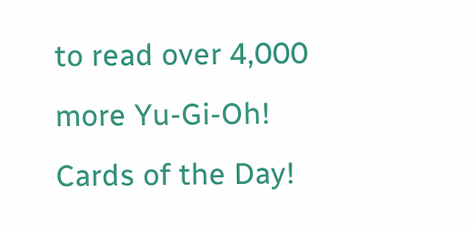to read over 4,000 more Yu-Gi-Oh! Cards of the Day!